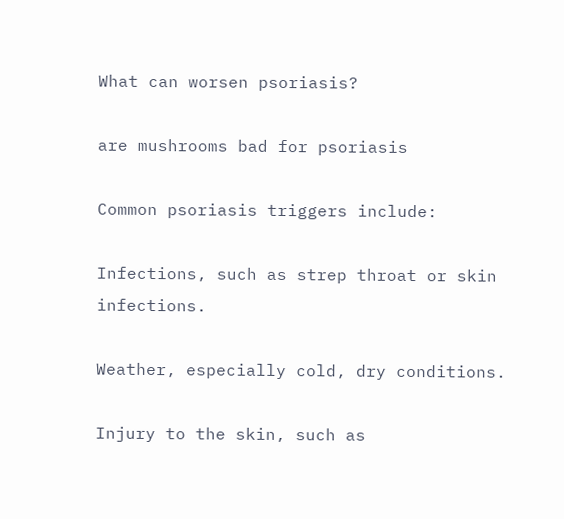What can worsen psoriasis?

are mushrooms bad for psoriasis

Common psoriasis triggers include:

Infections, such as strep throat or skin infections.

Weather, especially cold, dry conditions.

Injury to the skin, such as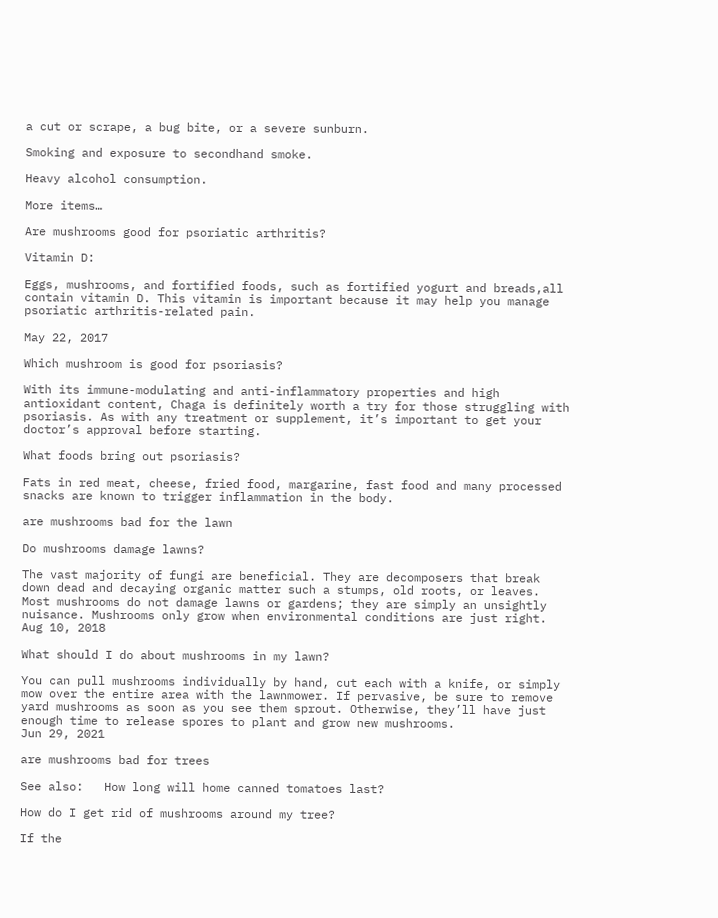a cut or scrape, a bug bite, or a severe sunburn.

Smoking and exposure to secondhand smoke.

Heavy alcohol consumption.

More items…

Are mushrooms good for psoriatic arthritis?

Vitamin D:

Eggs, mushrooms, and fortified foods, such as fortified yogurt and breads,all contain vitamin D. This vitamin is important because it may help you manage psoriatic arthritis-related pain.

May 22, 2017

Which mushroom is good for psoriasis?

With its immune-modulating and anti-inflammatory properties and high antioxidant content, Chaga is definitely worth a try for those struggling with psoriasis. As with any treatment or supplement, it’s important to get your doctor’s approval before starting.

What foods bring out psoriasis?

Fats in red meat, cheese, fried food, margarine, fast food and many processed snacks are known to trigger inflammation in the body.

are mushrooms bad for the lawn

Do mushrooms damage lawns?

The vast majority of fungi are beneficial. They are decomposers that break down dead and decaying organic matter such a stumps, old roots, or leaves. Most mushrooms do not damage lawns or gardens; they are simply an unsightly nuisance. Mushrooms only grow when environmental conditions are just right.
Aug 10, 2018

What should I do about mushrooms in my lawn?

You can pull mushrooms individually by hand, cut each with a knife, or simply mow over the entire area with the lawnmower. If pervasive, be sure to remove yard mushrooms as soon as you see them sprout. Otherwise, they’ll have just enough time to release spores to plant and grow new mushrooms.
Jun 29, 2021

are mushrooms bad for trees

See also:   How long will home canned tomatoes last?

How do I get rid of mushrooms around my tree?

If the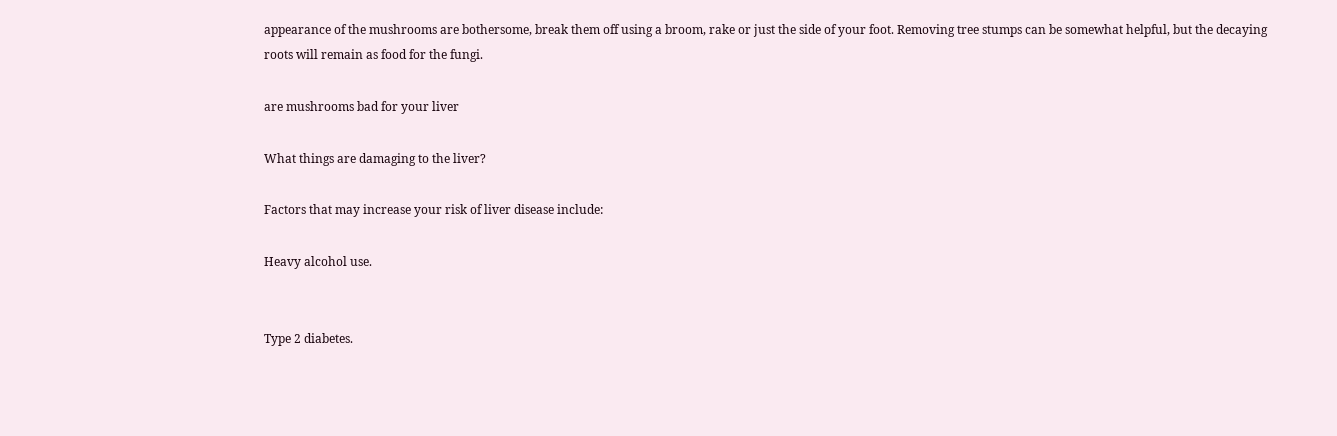appearance of the mushrooms are bothersome, break them off using a broom, rake or just the side of your foot. Removing tree stumps can be somewhat helpful, but the decaying roots will remain as food for the fungi.

are mushrooms bad for your liver

What things are damaging to the liver?

Factors that may increase your risk of liver disease include:

Heavy alcohol use.


Type 2 diabetes.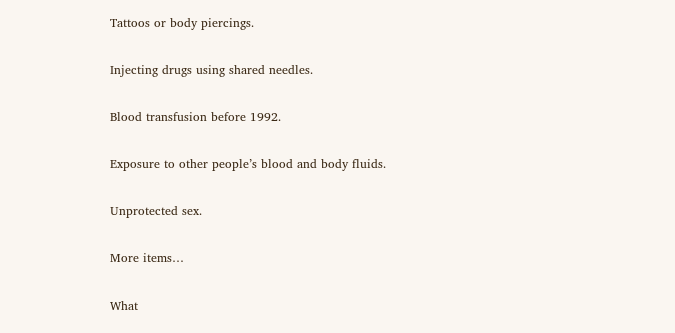Tattoos or body piercings.

Injecting drugs using shared needles.

Blood transfusion before 1992.

Exposure to other people’s blood and body fluids.

Unprotected sex.

More items…

What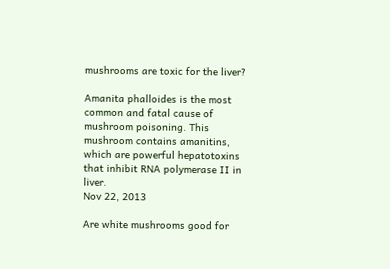mushrooms are toxic for the liver?

Amanita phalloides is the most common and fatal cause of mushroom poisoning. This mushroom contains amanitins, which are powerful hepatotoxins that inhibit RNA polymerase II in liver.
Nov 22, 2013

Are white mushrooms good for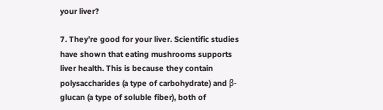your liver?

7. They’re good for your liver. Scientific studies have shown that eating mushrooms supports liver health. This is because they contain polysaccharides (a type of carbohydrate) and β-glucan (a type of soluble fiber), both of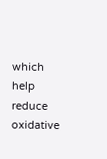which help reduce oxidative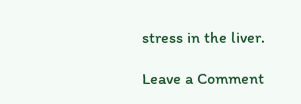stress in the liver.

Leave a Comment